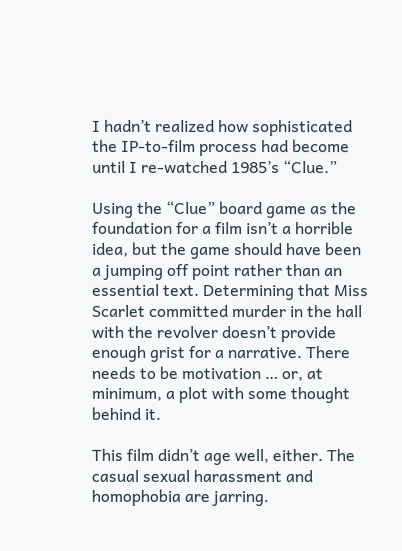I hadn’t realized how sophisticated the IP-to-film process had become until I re-watched 1985’s “Clue.”

Using the “Clue” board game as the foundation for a film isn’t a horrible idea, but the game should have been a jumping off point rather than an essential text. Determining that Miss Scarlet committed murder in the hall with the revolver doesn’t provide enough grist for a narrative. There needs to be motivation … or, at minimum, a plot with some thought behind it.

This film didn’t age well, either. The casual sexual harassment and homophobia are jarring.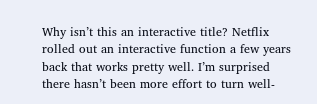Why isn’t this an interactive title? Netflix rolled out an interactive function a few years back that works pretty well. I’m surprised there hasn’t been more effort to turn well-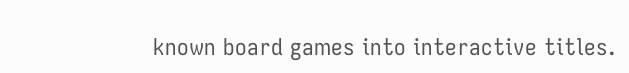known board games into interactive titles.